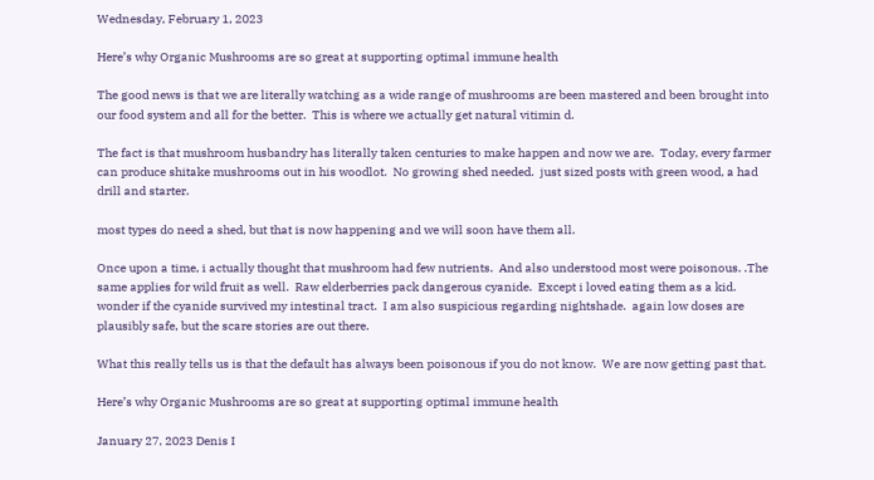Wednesday, February 1, 2023

Here’s why Organic Mushrooms are so great at supporting optimal immune health

The good news is that we are literally watching as a wide range of mushrooms are been mastered and been brought into our food system and all for the better.  This is where we actually get natural vitimin d.

The fact is that mushroom husbandry has literally taken centuries to make happen and now we are.  Today, every farmer can produce shitake mushrooms out in his woodlot.  No growing shed needed.  just sized posts with green wood, a had drill and starter.

most types do need a shed, but that is now happening and we will soon have them all.

Once upon a time, i actually thought that mushroom had few nutrients.  And also understood most were poisonous. .The same applies for wild fruit as well.  Raw elderberries pack dangerous cyanide.  Except i loved eating them as a kid.  wonder if the cyanide survived my intestinal tract.  I am also suspicious regarding nightshade.  again low doses are plausibly safe, but the scare stories are out there.

What this really tells us is that the default has always been poisonous if you do not know.  We are now getting past that.

Here’s why Organic Mushrooms are so great at supporting optimal immune health

January 27, 2023 Denis I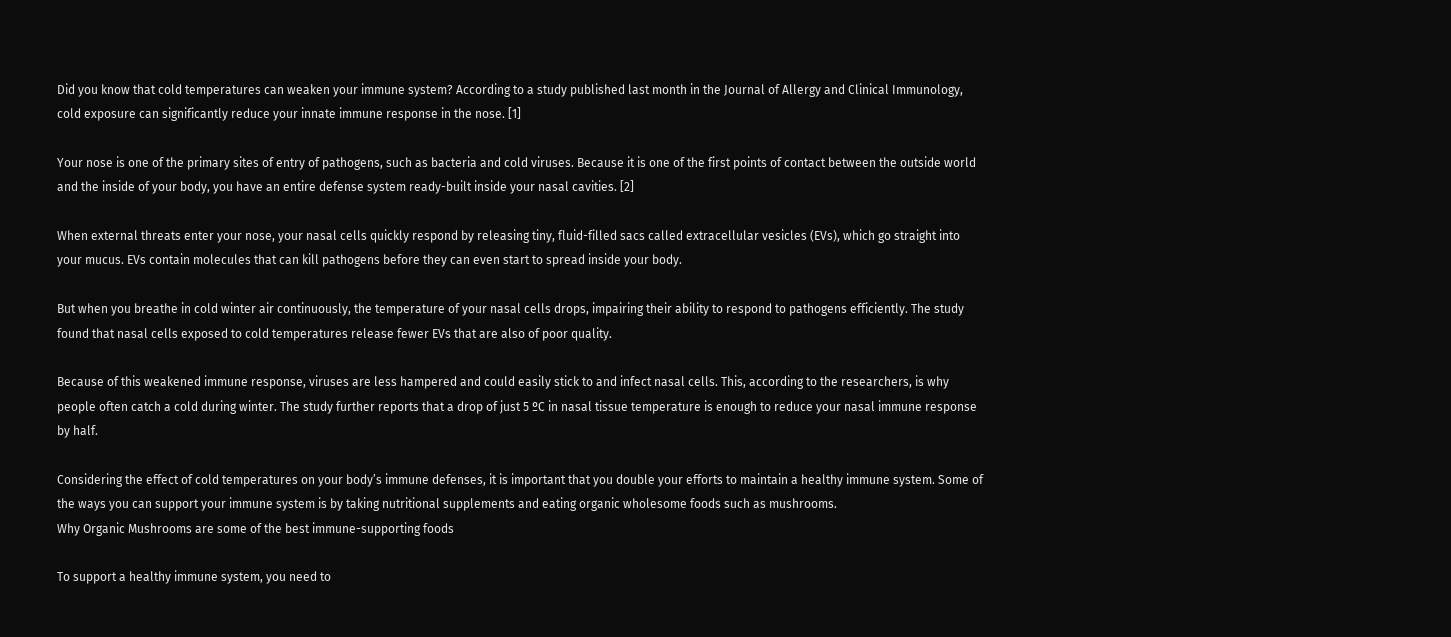Did you know that cold temperatures can weaken your immune system? According to a study published last month in the Journal of Allergy and Clinical Immunology, cold exposure can significantly reduce your innate immune response in the nose. [1]

Your nose is one of the primary sites of entry of pathogens, such as bacteria and cold viruses. Because it is one of the first points of contact between the outside world and the inside of your body, you have an entire defense system ready-built inside your nasal cavities. [2]

When external threats enter your nose, your nasal cells quickly respond by releasing tiny, fluid-filled sacs called extracellular vesicles (EVs), which go straight into your mucus. EVs contain molecules that can kill pathogens before they can even start to spread inside your body.

But when you breathe in cold winter air continuously, the temperature of your nasal cells drops, impairing their ability to respond to pathogens efficiently. The study found that nasal cells exposed to cold temperatures release fewer EVs that are also of poor quality.

Because of this weakened immune response, viruses are less hampered and could easily stick to and infect nasal cells. This, according to the researchers, is why people often catch a cold during winter. The study further reports that a drop of just 5 ºC in nasal tissue temperature is enough to reduce your nasal immune response by half.

Considering the effect of cold temperatures on your body’s immune defenses, it is important that you double your efforts to maintain a healthy immune system. Some of the ways you can support your immune system is by taking nutritional supplements and eating organic wholesome foods such as mushrooms.
Why Organic Mushrooms are some of the best immune-supporting foods

To support a healthy immune system, you need to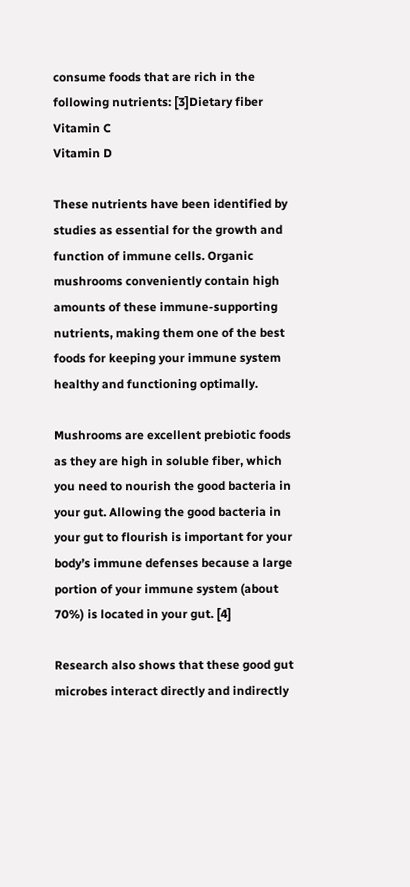consume foods that are rich in the following nutrients: [3]Dietary fiber
Vitamin C
Vitamin D

These nutrients have been identified by studies as essential for the growth and function of immune cells. Organic mushrooms conveniently contain high amounts of these immune-supporting nutrients, making them one of the best foods for keeping your immune system healthy and functioning optimally.

Mushrooms are excellent prebiotic foods as they are high in soluble fiber, which you need to nourish the good bacteria in your gut. Allowing the good bacteria in your gut to flourish is important for your body’s immune defenses because a large portion of your immune system (about 70%) is located in your gut. [4]

Research also shows that these good gut microbes interact directly and indirectly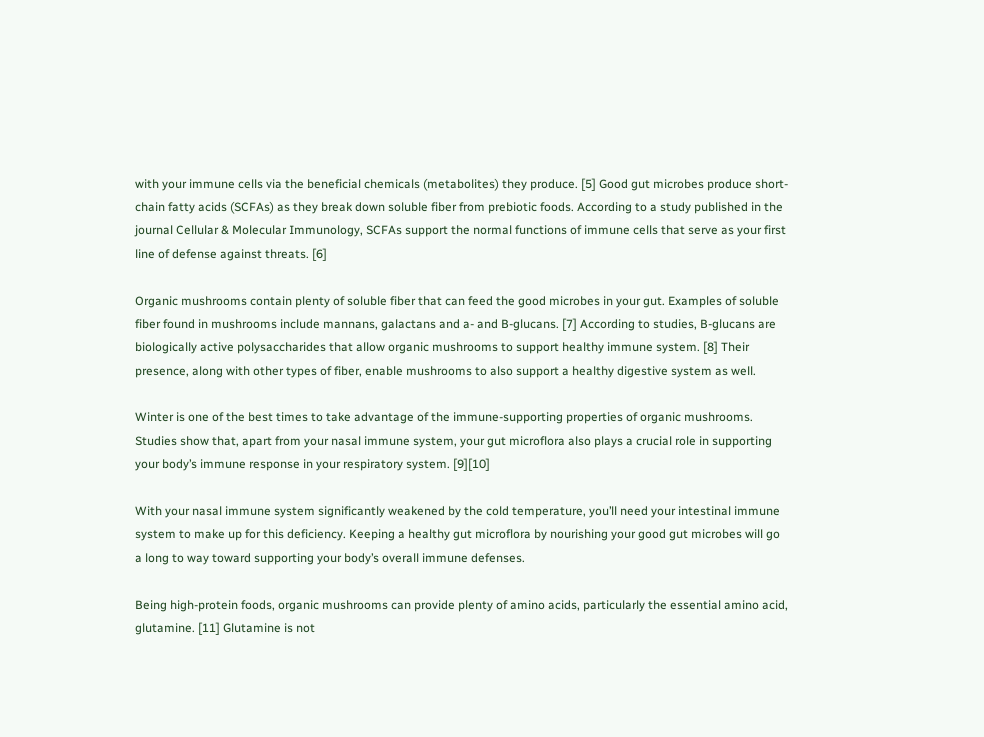with your immune cells via the beneficial chemicals (metabolites) they produce. [5] Good gut microbes produce short-chain fatty acids (SCFAs) as they break down soluble fiber from prebiotic foods. According to a study published in the journal Cellular & Molecular Immunology, SCFAs support the normal functions of immune cells that serve as your first line of defense against threats. [6]

Organic mushrooms contain plenty of soluble fiber that can feed the good microbes in your gut. Examples of soluble fiber found in mushrooms include mannans, galactans and a- and B-glucans. [7] According to studies, B-glucans are biologically active polysaccharides that allow organic mushrooms to support healthy immune system. [8] Their presence, along with other types of fiber, enable mushrooms to also support a healthy digestive system as well.

Winter is one of the best times to take advantage of the immune-supporting properties of organic mushrooms. Studies show that, apart from your nasal immune system, your gut microflora also plays a crucial role in supporting your body’s immune response in your respiratory system. [9][10]

With your nasal immune system significantly weakened by the cold temperature, you’ll need your intestinal immune system to make up for this deficiency. Keeping a healthy gut microflora by nourishing your good gut microbes will go a long to way toward supporting your body’s overall immune defenses.

Being high-protein foods, organic mushrooms can provide plenty of amino acids, particularly the essential amino acid, glutamine. [11] Glutamine is not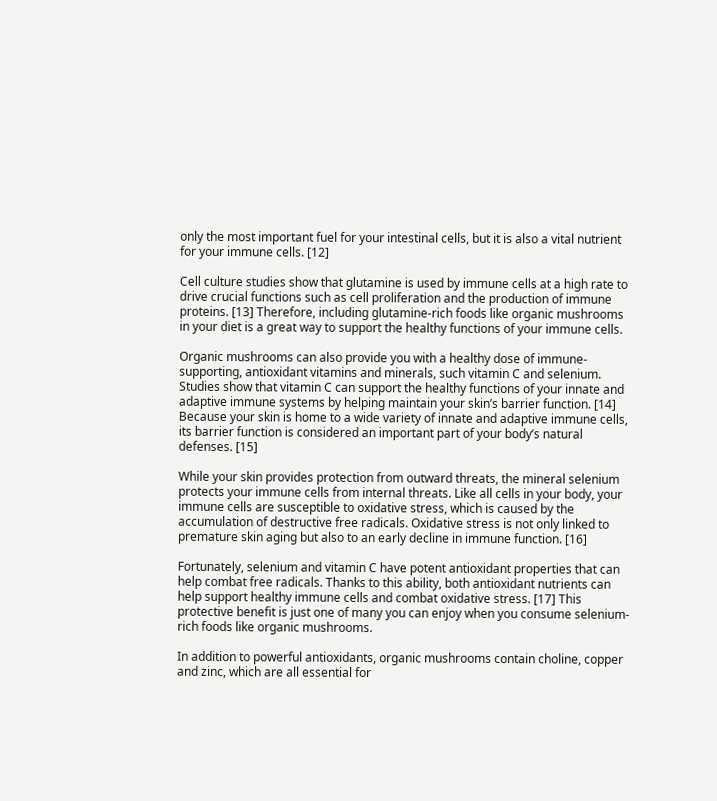only the most important fuel for your intestinal cells, but it is also a vital nutrient for your immune cells. [12]

Cell culture studies show that glutamine is used by immune cells at a high rate to drive crucial functions such as cell proliferation and the production of immune proteins. [13] Therefore, including glutamine-rich foods like organic mushrooms in your diet is a great way to support the healthy functions of your immune cells.

Organic mushrooms can also provide you with a healthy dose of immune-supporting, antioxidant vitamins and minerals, such vitamin C and selenium. Studies show that vitamin C can support the healthy functions of your innate and adaptive immune systems by helping maintain your skin’s barrier function. [14] Because your skin is home to a wide variety of innate and adaptive immune cells, its barrier function is considered an important part of your body’s natural defenses. [15]

While your skin provides protection from outward threats, the mineral selenium protects your immune cells from internal threats. Like all cells in your body, your immune cells are susceptible to oxidative stress, which is caused by the accumulation of destructive free radicals. Oxidative stress is not only linked to premature skin aging but also to an early decline in immune function. [16]

Fortunately, selenium and vitamin C have potent antioxidant properties that can help combat free radicals. Thanks to this ability, both antioxidant nutrients can help support healthy immune cells and combat oxidative stress. [17] This protective benefit is just one of many you can enjoy when you consume selenium-rich foods like organic mushrooms.

In addition to powerful antioxidants, organic mushrooms contain choline, copper and zinc, which are all essential for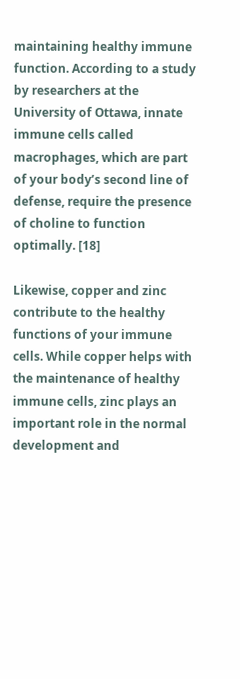maintaining healthy immune function. According to a study by researchers at the University of Ottawa, innate immune cells called macrophages, which are part of your body’s second line of defense, require the presence of choline to function optimally. [18]

Likewise, copper and zinc contribute to the healthy functions of your immune cells. While copper helps with the maintenance of healthy immune cells, zinc plays an important role in the normal development and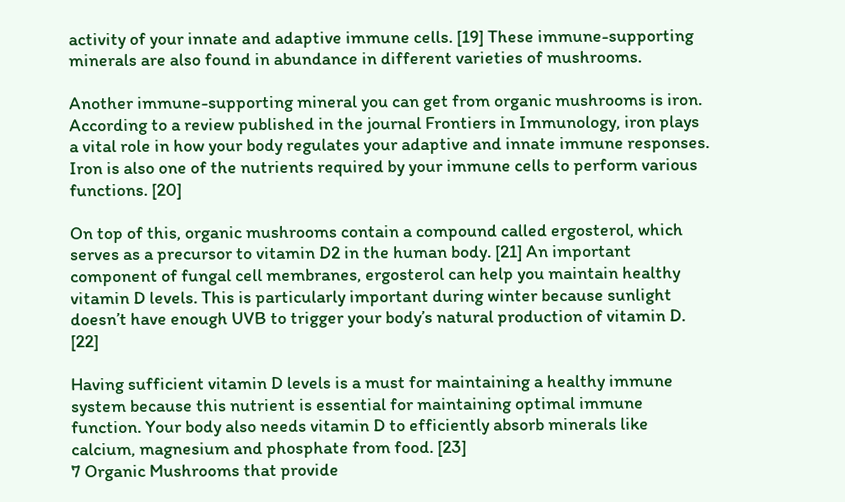activity of your innate and adaptive immune cells. [19] These immune-supporting minerals are also found in abundance in different varieties of mushrooms.

Another immune-supporting mineral you can get from organic mushrooms is iron. According to a review published in the journal Frontiers in Immunology, iron plays a vital role in how your body regulates your adaptive and innate immune responses. Iron is also one of the nutrients required by your immune cells to perform various functions. [20]

On top of this, organic mushrooms contain a compound called ergosterol, which serves as a precursor to vitamin D2 in the human body. [21] An important component of fungal cell membranes, ergosterol can help you maintain healthy vitamin D levels. This is particularly important during winter because sunlight doesn’t have enough UVB to trigger your body’s natural production of vitamin D. [22]

Having sufficient vitamin D levels is a must for maintaining a healthy immune system because this nutrient is essential for maintaining optimal immune function. Your body also needs vitamin D to efficiently absorb minerals like calcium, magnesium and phosphate from food. [23]
7 Organic Mushrooms that provide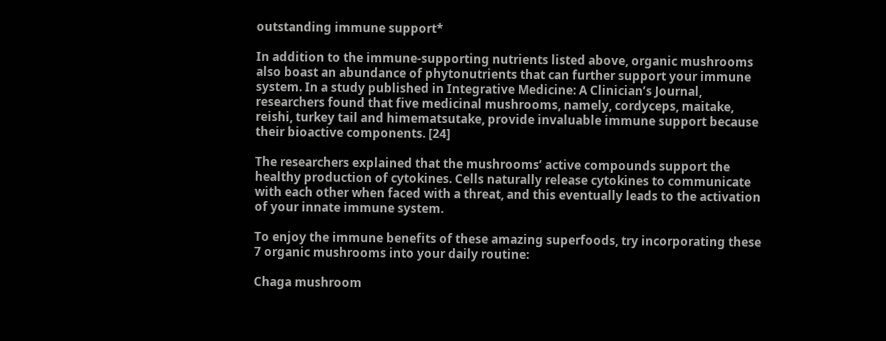outstanding immune support*

In addition to the immune-supporting nutrients listed above, organic mushrooms also boast an abundance of phytonutrients that can further support your immune system. In a study published in Integrative Medicine: A Clinician’s Journal, researchers found that five medicinal mushrooms, namely, cordyceps, maitake, reishi, turkey tail and himematsutake, provide invaluable immune support because their bioactive components. [24]

The researchers explained that the mushrooms’ active compounds support the healthy production of cytokines. Cells naturally release cytokines to communicate with each other when faced with a threat, and this eventually leads to the activation of your innate immune system.

To enjoy the immune benefits of these amazing superfoods, try incorporating these 7 organic mushrooms into your daily routine:

Chaga mushroom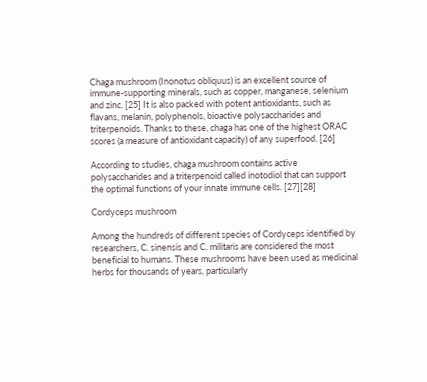Chaga mushroom (Inonotus obliquus) is an excellent source of immune-supporting minerals, such as copper, manganese, selenium and zinc. [25] It is also packed with potent antioxidants, such as flavans, melanin, polyphenols, bioactive polysaccharides and triterpenoids. Thanks to these, chaga has one of the highest ORAC scores (a measure of antioxidant capacity) of any superfood. [26]

According to studies, chaga mushroom contains active polysaccharides and a triterpenoid called inotodiol that can support the optimal functions of your innate immune cells. [27][28]

Cordyceps mushroom

Among the hundreds of different species of Cordyceps identified by researchers, C. sinensis and C. militaris are considered the most beneficial to humans. These mushrooms have been used as medicinal herbs for thousands of years, particularly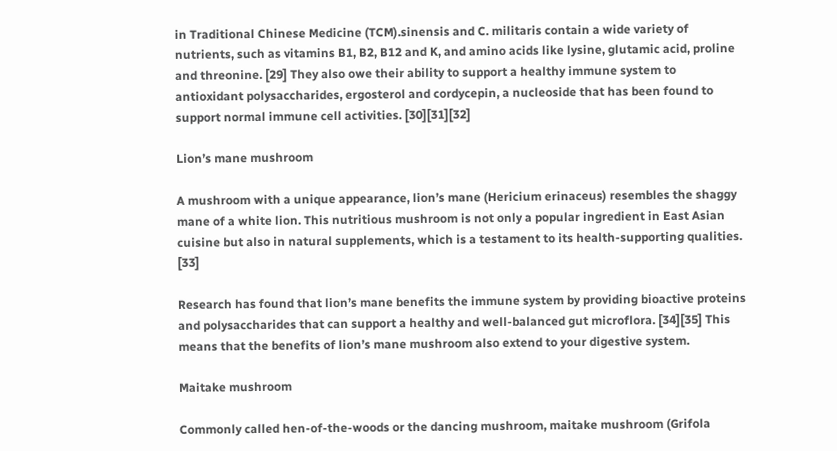in Traditional Chinese Medicine (TCM).sinensis and C. militaris contain a wide variety of nutrients, such as vitamins B1, B2, B12 and K, and amino acids like lysine, glutamic acid, proline and threonine. [29] They also owe their ability to support a healthy immune system to antioxidant polysaccharides, ergosterol and cordycepin, a nucleoside that has been found to support normal immune cell activities. [30][31][32]

Lion’s mane mushroom

A mushroom with a unique appearance, lion’s mane (Hericium erinaceus) resembles the shaggy mane of a white lion. This nutritious mushroom is not only a popular ingredient in East Asian cuisine but also in natural supplements, which is a testament to its health-supporting qualities. [33]

Research has found that lion’s mane benefits the immune system by providing bioactive proteins and polysaccharides that can support a healthy and well-balanced gut microflora. [34][35] This means that the benefits of lion’s mane mushroom also extend to your digestive system.

Maitake mushroom

Commonly called hen-of-the-woods or the dancing mushroom, maitake mushroom (Grifola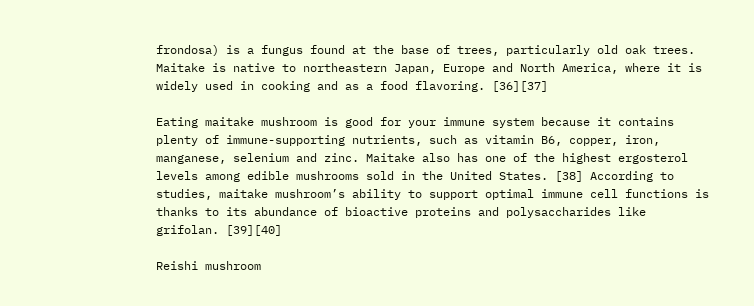frondosa) is a fungus found at the base of trees, particularly old oak trees. Maitake is native to northeastern Japan, Europe and North America, where it is widely used in cooking and as a food flavoring. [36][37]

Eating maitake mushroom is good for your immune system because it contains plenty of immune-supporting nutrients, such as vitamin B6, copper, iron, manganese, selenium and zinc. Maitake also has one of the highest ergosterol levels among edible mushrooms sold in the United States. [38] According to studies, maitake mushroom’s ability to support optimal immune cell functions is thanks to its abundance of bioactive proteins and polysaccharides like grifolan. [39][40]

Reishi mushroom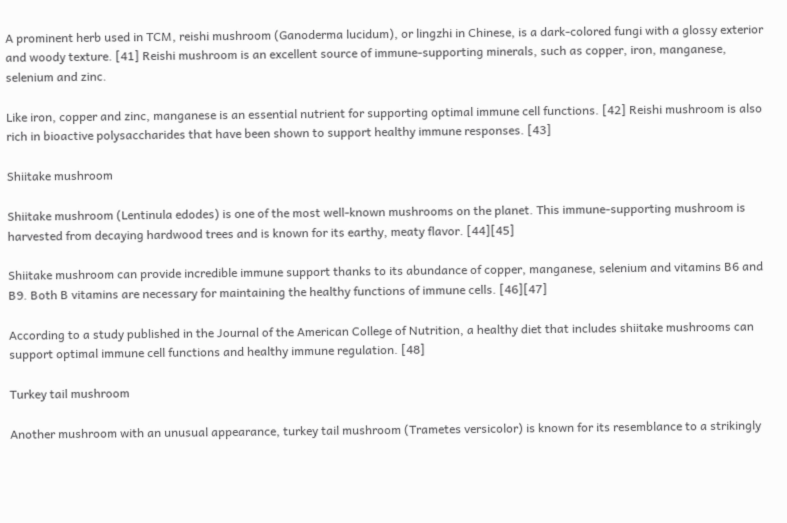A prominent herb used in TCM, reishi mushroom (Ganoderma lucidum), or lingzhi in Chinese, is a dark-colored fungi with a glossy exterior and woody texture. [41] Reishi mushroom is an excellent source of immune-supporting minerals, such as copper, iron, manganese, selenium and zinc.

Like iron, copper and zinc, manganese is an essential nutrient for supporting optimal immune cell functions. [42] Reishi mushroom is also rich in bioactive polysaccharides that have been shown to support healthy immune responses. [43]

Shiitake mushroom

Shiitake mushroom (Lentinula edodes) is one of the most well-known mushrooms on the planet. This immune-supporting mushroom is harvested from decaying hardwood trees and is known for its earthy, meaty flavor. [44][45]

Shiitake mushroom can provide incredible immune support thanks to its abundance of copper, manganese, selenium and vitamins B6 and B9. Both B vitamins are necessary for maintaining the healthy functions of immune cells. [46][47]

According to a study published in the Journal of the American College of Nutrition, a healthy diet that includes shiitake mushrooms can support optimal immune cell functions and healthy immune regulation. [48]

Turkey tail mushroom

Another mushroom with an unusual appearance, turkey tail mushroom (Trametes versicolor) is known for its resemblance to a strikingly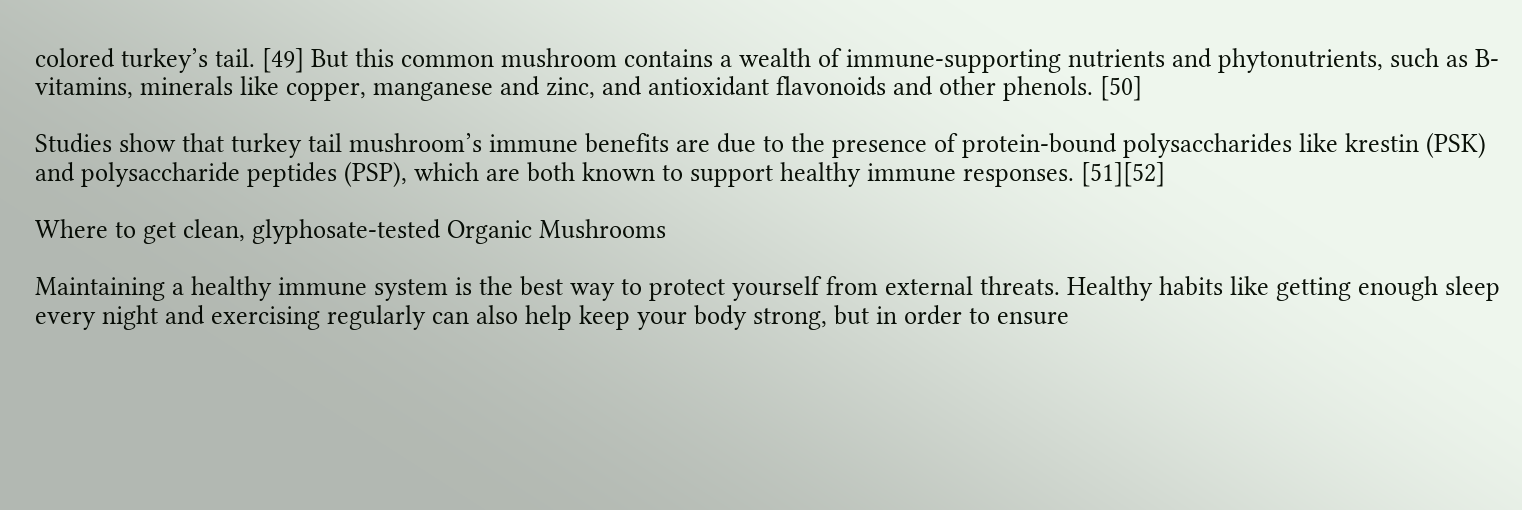colored turkey’s tail. [49] But this common mushroom contains a wealth of immune-supporting nutrients and phytonutrients, such as B-vitamins, minerals like copper, manganese and zinc, and antioxidant flavonoids and other phenols. [50]

Studies show that turkey tail mushroom’s immune benefits are due to the presence of protein-bound polysaccharides like krestin (PSK) and polysaccharide peptides (PSP), which are both known to support healthy immune responses. [51][52]

Where to get clean, glyphosate-tested Organic Mushrooms

Maintaining a healthy immune system is the best way to protect yourself from external threats. Healthy habits like getting enough sleep every night and exercising regularly can also help keep your body strong, but in order to ensure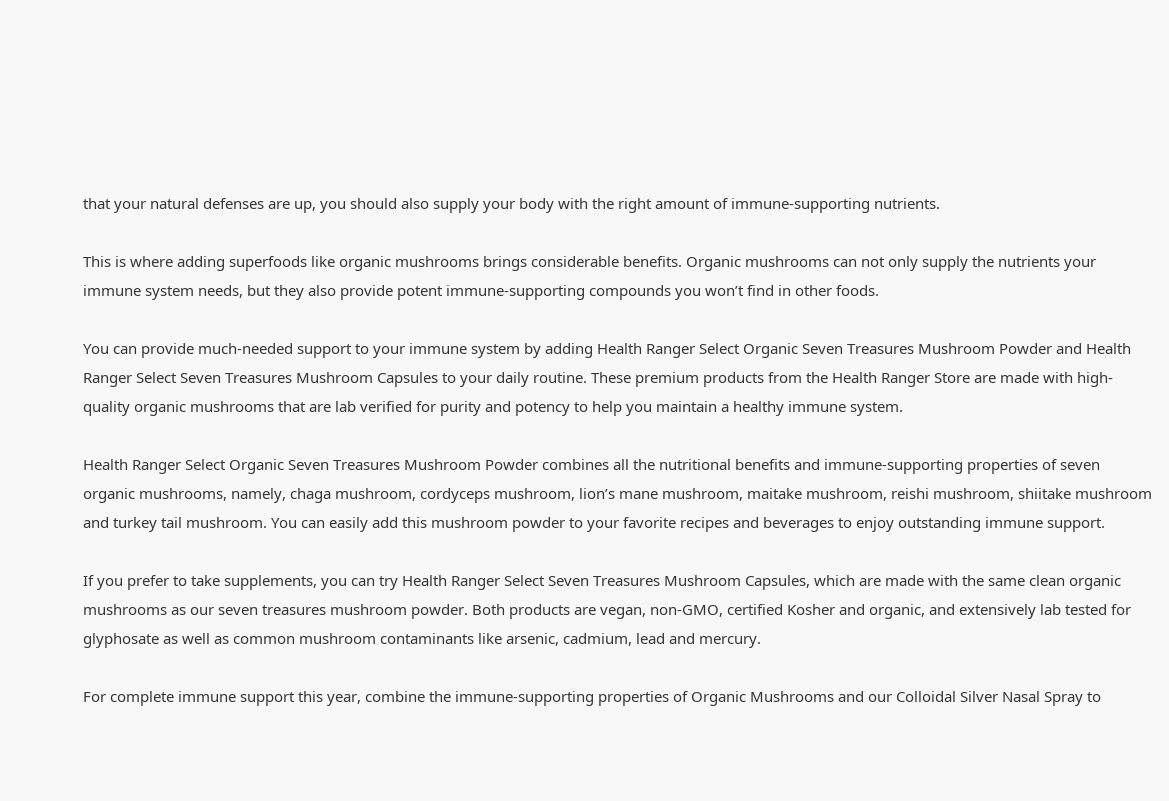that your natural defenses are up, you should also supply your body with the right amount of immune-supporting nutrients.

This is where adding superfoods like organic mushrooms brings considerable benefits. Organic mushrooms can not only supply the nutrients your immune system needs, but they also provide potent immune-supporting compounds you won’t find in other foods.

You can provide much-needed support to your immune system by adding Health Ranger Select Organic Seven Treasures Mushroom Powder and Health Ranger Select Seven Treasures Mushroom Capsules to your daily routine. These premium products from the Health Ranger Store are made with high-quality organic mushrooms that are lab verified for purity and potency to help you maintain a healthy immune system.

Health Ranger Select Organic Seven Treasures Mushroom Powder combines all the nutritional benefits and immune-supporting properties of seven organic mushrooms, namely, chaga mushroom, cordyceps mushroom, lion’s mane mushroom, maitake mushroom, reishi mushroom, shiitake mushroom and turkey tail mushroom. You can easily add this mushroom powder to your favorite recipes and beverages to enjoy outstanding immune support.

If you prefer to take supplements, you can try Health Ranger Select Seven Treasures Mushroom Capsules, which are made with the same clean organic mushrooms as our seven treasures mushroom powder. Both products are vegan, non-GMO, certified Kosher and organic, and extensively lab tested for glyphosate as well as common mushroom contaminants like arsenic, cadmium, lead and mercury.

For complete immune support this year, combine the immune-supporting properties of Organic Mushrooms and our Colloidal Silver Nasal Spray to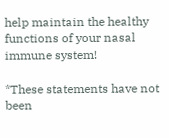help maintain the healthy functions of your nasal immune system!

*These statements have not been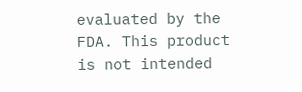evaluated by the FDA. This product is not intended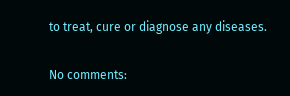to treat, cure or diagnose any diseases.


No comments: